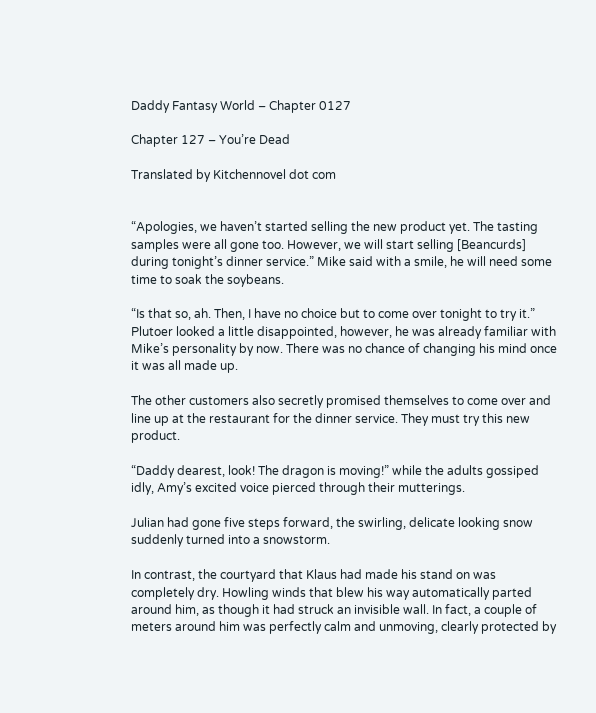Daddy Fantasy World – Chapter 0127

Chapter 127 – You’re Dead

Translated by Kitchennovel dot com


“Apologies, we haven’t started selling the new product yet. The tasting samples were all gone too. However, we will start selling [Beancurds] during tonight’s dinner service.” Mike said with a smile, he will need some time to soak the soybeans.

“Is that so, ah. Then, I have no choice but to come over tonight to try it.” Plutoer looked a little disappointed, however, he was already familiar with Mike’s personality by now. There was no chance of changing his mind once it was all made up.

The other customers also secretly promised themselves to come over and line up at the restaurant for the dinner service. They must try this new product.

“Daddy dearest, look! The dragon is moving!” while the adults gossiped idly, Amy’s excited voice pierced through their mutterings.

Julian had gone five steps forward, the swirling, delicate looking snow suddenly turned into a snowstorm.

In contrast, the courtyard that Klaus had made his stand on was completely dry. Howling winds that blew his way automatically parted around him, as though it had struck an invisible wall. In fact, a couple of meters around him was perfectly calm and unmoving, clearly protected by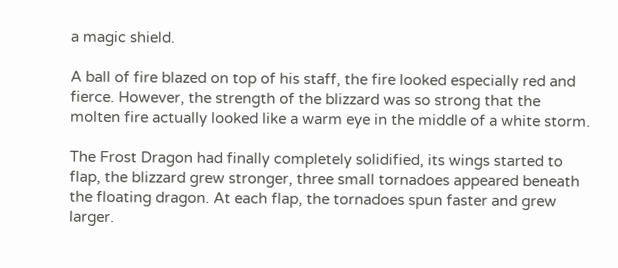a magic shield.

A ball of fire blazed on top of his staff, the fire looked especially red and fierce. However, the strength of the blizzard was so strong that the molten fire actually looked like a warm eye in the middle of a white storm.

The Frost Dragon had finally completely solidified, its wings started to flap, the blizzard grew stronger, three small tornadoes appeared beneath the floating dragon. At each flap, the tornadoes spun faster and grew larger.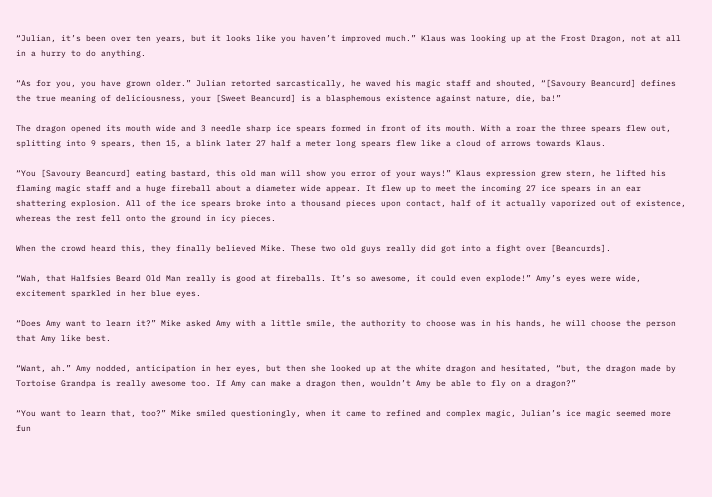“Julian, it’s been over ten years, but it looks like you haven’t improved much.” Klaus was looking up at the Frost Dragon, not at all in a hurry to do anything.

“As for you, you have grown older.” Julian retorted sarcastically, he waved his magic staff and shouted, “[Savoury Beancurd] defines the true meaning of deliciousness, your [Sweet Beancurd] is a blasphemous existence against nature, die, ba!”

The dragon opened its mouth wide and 3 needle sharp ice spears formed in front of its mouth. With a roar the three spears flew out, splitting into 9 spears, then 15, a blink later 27 half a meter long spears flew like a cloud of arrows towards Klaus.

“You [Savoury Beancurd] eating bastard, this old man will show you error of your ways!” Klaus expression grew stern, he lifted his flaming magic staff and a huge fireball about a diameter wide appear. It flew up to meet the incoming 27 ice spears in an ear shattering explosion. All of the ice spears broke into a thousand pieces upon contact, half of it actually vaporized out of existence, whereas the rest fell onto the ground in icy pieces.

When the crowd heard this, they finally believed Mike. These two old guys really did got into a fight over [Beancurds].

“Wah, that Halfsies Beard Old Man really is good at fireballs. It’s so awesome, it could even explode!” Amy’s eyes were wide, excitement sparkled in her blue eyes.

“Does Amy want to learn it?” Mike asked Amy with a little smile, the authority to choose was in his hands, he will choose the person that Amy like best.

“Want, ah.” Amy nodded, anticipation in her eyes, but then she looked up at the white dragon and hesitated, “but, the dragon made by Tortoise Grandpa is really awesome too. If Amy can make a dragon then, wouldn’t Amy be able to fly on a dragon?”

“You want to learn that, too?” Mike smiled questioningly, when it came to refined and complex magic, Julian’s ice magic seemed more fun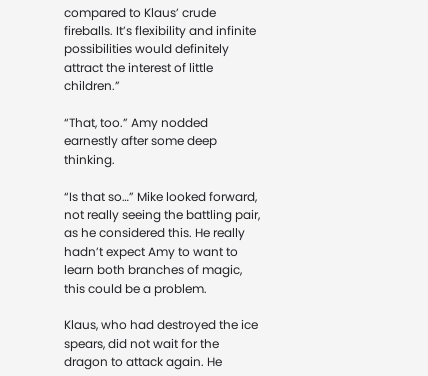compared to Klaus’ crude fireballs. It’s flexibility and infinite possibilities would definitely attract the interest of little children.”

“That, too.” Amy nodded earnestly after some deep thinking.

“Is that so…” Mike looked forward, not really seeing the battling pair, as he considered this. He really hadn’t expect Amy to want to learn both branches of magic, this could be a problem.

Klaus, who had destroyed the ice spears, did not wait for the dragon to attack again. He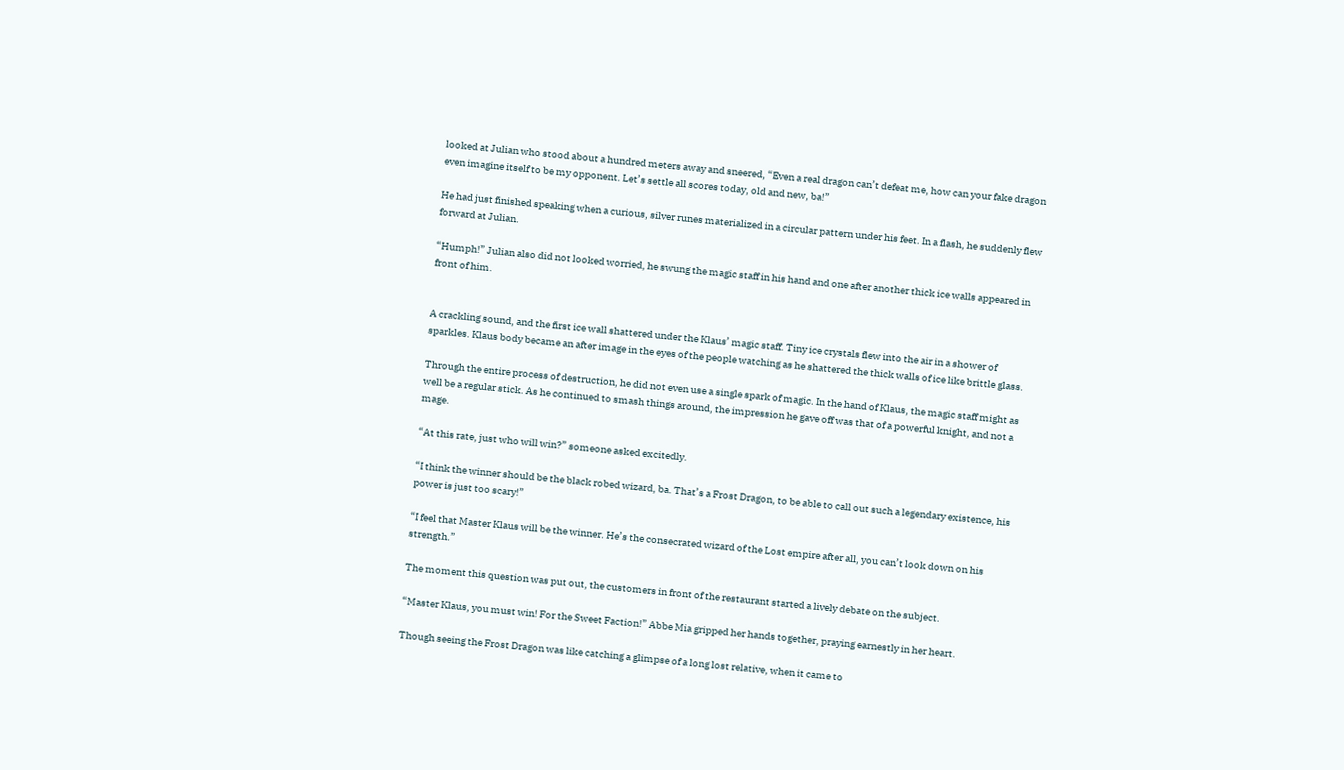looked at Julian who stood about a hundred meters away and sneered, “Even a real dragon can’t defeat me, how can your fake dragon even imagine itself to be my opponent. Let’s settle all scores today, old and new, ba!”

He had just finished speaking when a curious, silver runes materialized in a circular pattern under his feet. In a flash, he suddenly flew forward at Julian.

“Humph!” Julian also did not looked worried, he swung the magic staff in his hand and one after another thick ice walls appeared in front of him.


A crackling sound, and the first ice wall shattered under the Klaus’ magic staff. Tiny ice crystals flew into the air in a shower of sparkles. Klaus body became an after image in the eyes of the people watching as he shattered the thick walls of ice like brittle glass.

Through the entire process of destruction, he did not even use a single spark of magic. In the hand of Klaus, the magic staff might as well be a regular stick. As he continued to smash things around, the impression he gave off was that of a powerful knight, and not a mage.

“At this rate, just who will win?” someone asked excitedly.

“I think the winner should be the black robed wizard, ba. That’s a Frost Dragon, to be able to call out such a legendary existence, his power is just too scary!”

“I feel that Master Klaus will be the winner. He’s the consecrated wizard of the Lost empire after all, you can’t look down on his strength.”

The moment this question was put out, the customers in front of the restaurant started a lively debate on the subject.

“Master Klaus, you must win! For the Sweet Faction!” Abbe Mia gripped her hands together, praying earnestly in her heart.

Though seeing the Frost Dragon was like catching a glimpse of a long lost relative, when it came to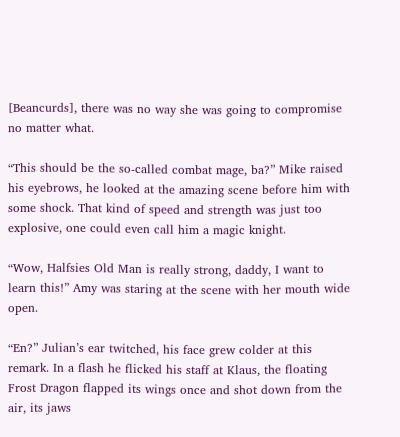[Beancurds], there was no way she was going to compromise no matter what.

“This should be the so-called combat mage, ba?” Mike raised his eyebrows, he looked at the amazing scene before him with some shock. That kind of speed and strength was just too explosive, one could even call him a magic knight.

“Wow, Halfsies Old Man is really strong, daddy, I want to learn this!” Amy was staring at the scene with her mouth wide open.

“En?” Julian’s ear twitched, his face grew colder at this remark. In a flash he flicked his staff at Klaus, the floating Frost Dragon flapped its wings once and shot down from the air, its jaws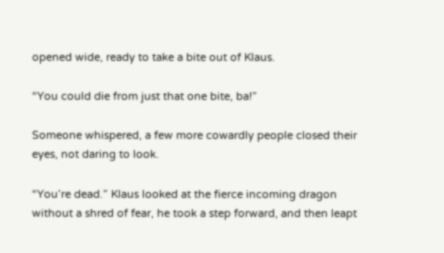opened wide, ready to take a bite out of Klaus.

“You could die from just that one bite, ba!”

Someone whispered, a few more cowardly people closed their eyes, not daring to look.

“You’re dead.” Klaus looked at the fierce incoming dragon without a shred of fear, he took a step forward, and then leapt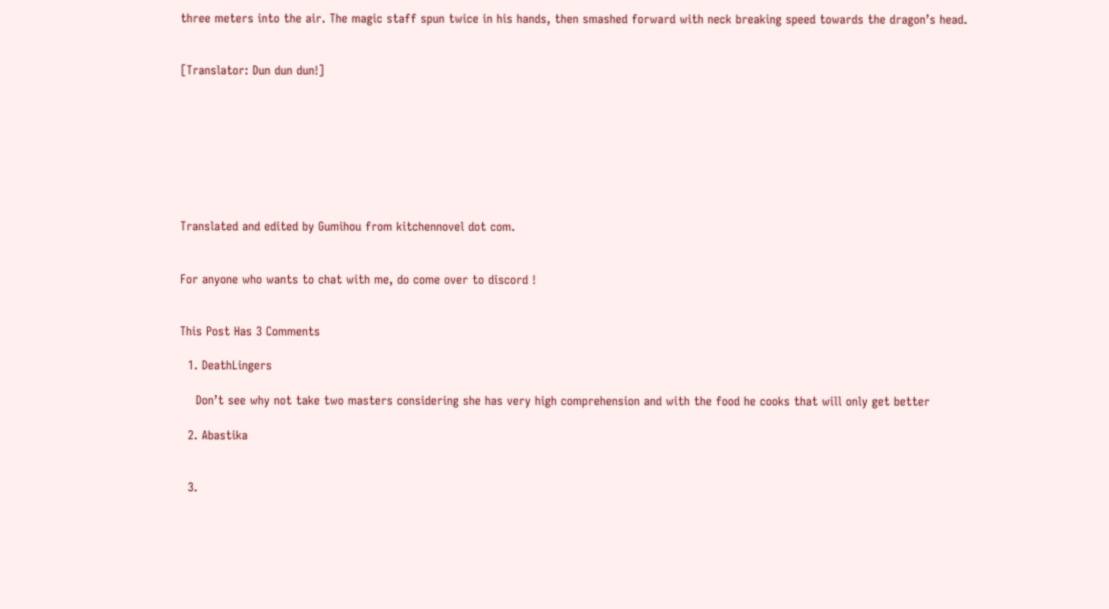three meters into the air. The magic staff spun twice in his hands, then smashed forward with neck breaking speed towards the dragon’s head.


[Translator: Dun dun dun!]








Translated and edited by Gumihou from kitchennovel dot com.


For anyone who wants to chat with me, do come over to discord !


This Post Has 3 Comments

  1. DeathLingers

    Don’t see why not take two masters considering she has very high comprehension and with the food he cooks that will only get better

  2. Abastika


  3.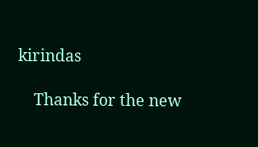kirindas

    Thanks for the new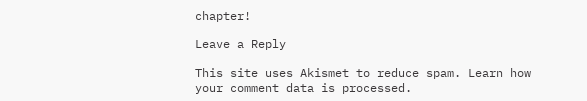chapter!

Leave a Reply

This site uses Akismet to reduce spam. Learn how your comment data is processed.